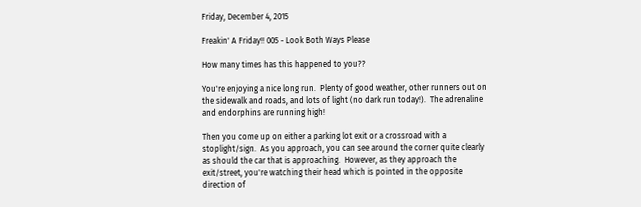Friday, December 4, 2015

Freakin' A Friday!! 005 - Look Both Ways Please

How many times has this happened to you??

You're enjoying a nice long run.  Plenty of good weather, other runners out on the sidewalk and roads, and lots of light (no dark run today!).  The adrenaline and endorphins are running high!

Then you come up on either a parking lot exit or a crossroad with a stoplight/sign.  As you approach, you can see around the corner quite clearly as should the car that is approaching.  However, as they approach the exit/street, you're watching their head which is pointed in the opposite direction of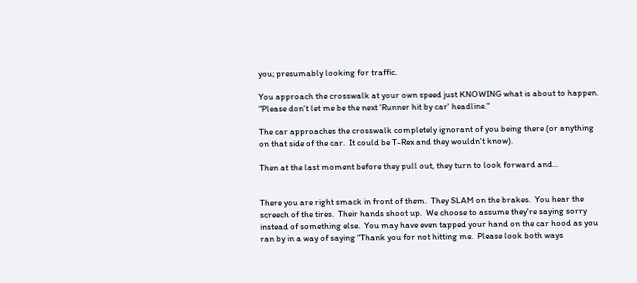you; presumably looking for traffic.

You approach the crosswalk at your own speed just KNOWING what is about to happen.  "Please don't let me be the next 'Runner hit by car' headline."

The car approaches the crosswalk completely ignorant of you being there (or anything on that side of the car.  It could be T-Rex and they wouldn't know).

Then at the last moment before they pull out, they turn to look forward and...


There you are right smack in front of them.  They SLAM on the brakes.  You hear the screech of the tires.  Their hands shoot up.  We choose to assume they're saying sorry instead of something else.  You may have even tapped your hand on the car hood as you ran by in a way of saying "Thank you for not hitting me.  Please look both ways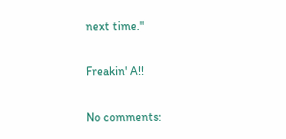next time."

Freakin' A!!

No comments: